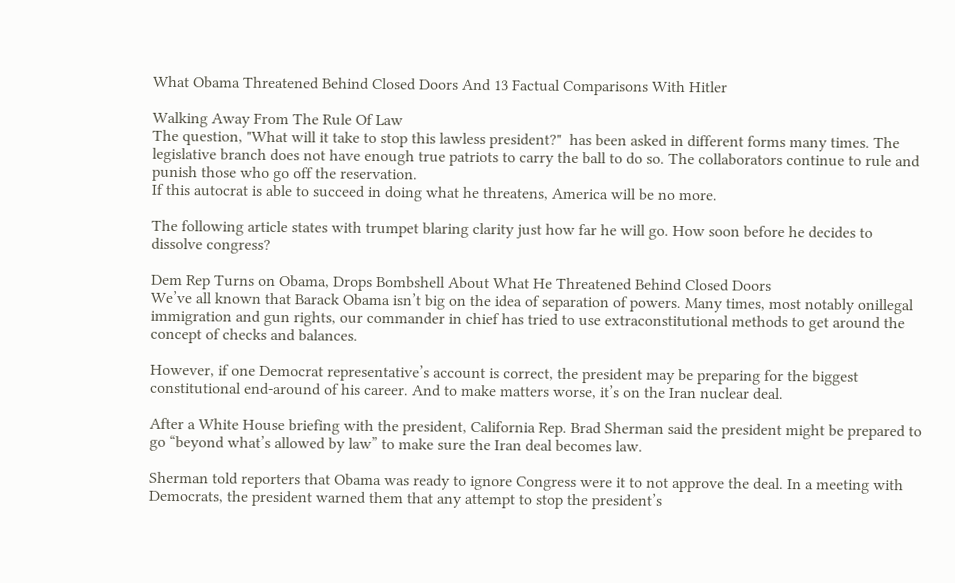What Obama Threatened Behind Closed Doors And 13 Factual Comparisons With Hitler

Walking Away From The Rule Of Law
The question, "What will it take to stop this lawless president?"  has been asked in different forms many times. The legislative branch does not have enough true patriots to carry the ball to do so. The collaborators continue to rule and punish those who go off the reservation.
If this autocrat is able to succeed in doing what he threatens, America will be no more.

The following article states with trumpet blaring clarity just how far he will go. How soon before he decides to dissolve congress?

Dem Rep Turns on Obama, Drops Bombshell About What He Threatened Behind Closed Doors
We’ve all known that Barack Obama isn’t big on the idea of separation of powers. Many times, most notably onillegal immigration and gun rights, our commander in chief has tried to use extraconstitutional methods to get around the concept of checks and balances.

However, if one Democrat representative’s account is correct, the president may be preparing for the biggest constitutional end-around of his career. And to make matters worse, it’s on the Iran nuclear deal.

After a White House briefing with the president, California Rep. Brad Sherman said the president might be prepared to go “beyond what’s allowed by law” to make sure the Iran deal becomes law.

Sherman told reporters that Obama was ready to ignore Congress were it to not approve the deal. In a meeting with Democrats, the president warned them that any attempt to stop the president’s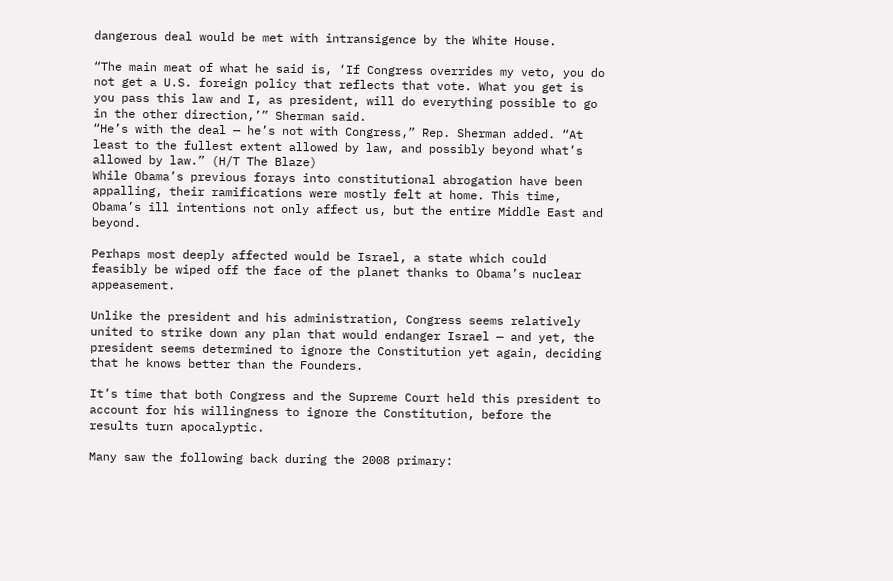dangerous deal would be met with intransigence by the White House.

“The main meat of what he said is, ‘If Congress overrides my veto, you do not get a U.S. foreign policy that reflects that vote. What you get is you pass this law and I, as president, will do everything possible to go in the other direction,’” Sherman said.
“He’s with the deal — he’s not with Congress,” Rep. Sherman added. “At least to the fullest extent allowed by law, and possibly beyond what’s allowed by law.” (H/T The Blaze)
While Obama’s previous forays into constitutional abrogation have been appalling, their ramifications were mostly felt at home. This time, Obama’s ill intentions not only affect us, but the entire Middle East and beyond.

Perhaps most deeply affected would be Israel, a state which could feasibly be wiped off the face of the planet thanks to Obama’s nuclear appeasement.

Unlike the president and his administration, Congress seems relatively united to strike down any plan that would endanger Israel — and yet, the president seems determined to ignore the Constitution yet again, deciding that he knows better than the Founders.

It’s time that both Congress and the Supreme Court held this president to account for his willingness to ignore the Constitution, before the results turn apocalyptic.

Many saw the following back during the 2008 primary: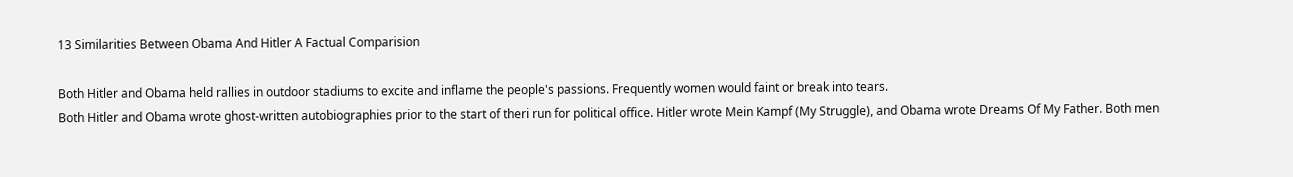13 Similarities Between Obama And Hitler A Factual Comparision

Both Hitler and Obama held rallies in outdoor stadiums to excite and inflame the people's passions. Frequently women would faint or break into tears.
Both Hitler and Obama wrote ghost-written autobiographies prior to the start of theri run for political office. Hitler wrote Mein Kampf (My Struggle), and Obama wrote Dreams Of My Father. Both men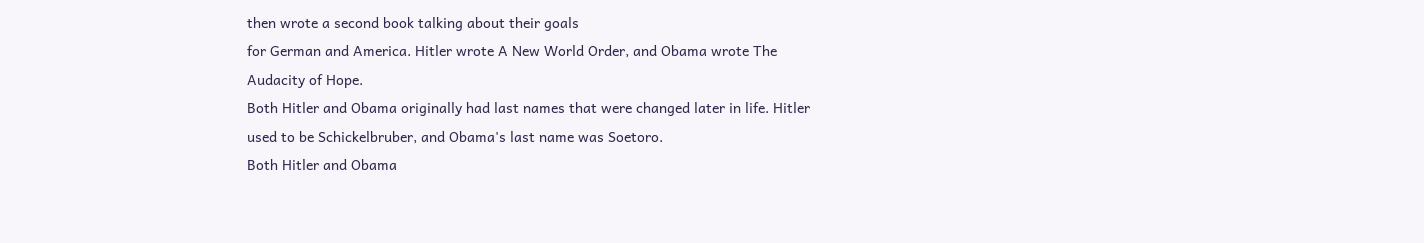then wrote a second book talking about their goals
for German and America. Hitler wrote A New World Order, and Obama wrote The Audacity of Hope.
Both Hitler and Obama originally had last names that were changed later in life. Hitler used to be Schickelbruber, and Obama's last name was Soetoro.
Both Hitler and Obama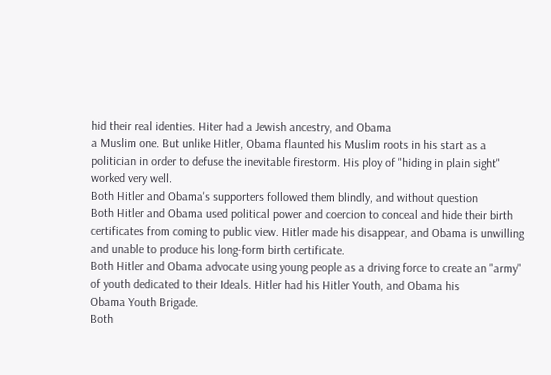hid their real identies. Hiter had a Jewish ancestry, and Obama
a Muslim one. But unlike Hitler, Obama flaunted his Muslim roots in his start as a politician in order to defuse the inevitable firestorm. His ploy of "hiding in plain sight" worked very well.
Both Hitler and Obama's supporters followed them blindly, and without question
Both Hitler and Obama used political power and coercion to conceal and hide their birth certificates from coming to public view. Hitler made his disappear, and Obama is unwilling and unable to produce his long-form birth certificate.
Both Hitler and Obama advocate using young people as a driving force to create an "army" of youth dedicated to their Ideals. Hitler had his Hitler Youth, and Obama his
Obama Youth Brigade.
Both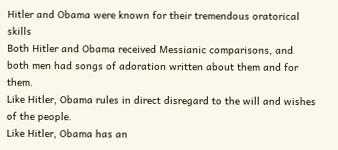Hitler and Obama were known for their tremendous oratorical skills
Both Hitler and Obama received Messianic comparisons, and both men had songs of adoration written about them and for them.
Like Hitler, Obama rules in direct disregard to the will and wishes of the people.
Like Hitler, Obama has an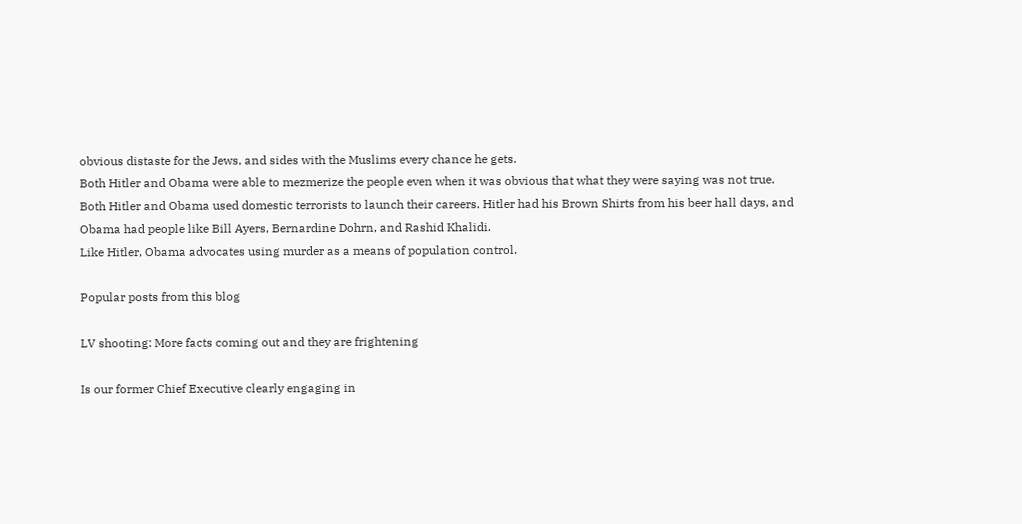obvious distaste for the Jews, and sides with the Muslims every chance he gets.
Both Hitler and Obama were able to mezmerize the people even when it was obvious that what they were saying was not true.
Both Hitler and Obama used domestic terrorists to launch their careers. Hitler had his Brown Shirts from his beer hall days, and Obama had people like Bill Ayers, Bernardine Dohrn, and Rashid Khalidi.
Like Hitler, Obama advocates using murder as a means of population control.

Popular posts from this blog

LV shooting: More facts coming out and they are frightening

Is our former Chief Executive clearly engaging in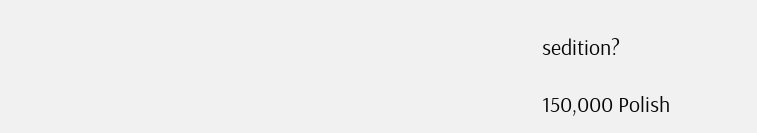sedition?

150,000 Polish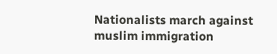Nationalists march against muslim immigration